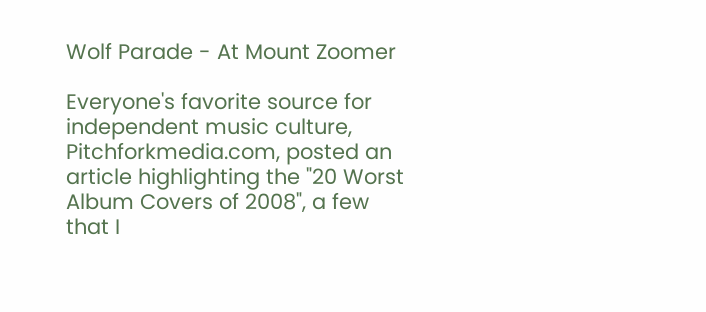Wolf Parade - At Mount Zoomer

Everyone's favorite source for independent music culture, Pitchforkmedia.com, posted an article highlighting the "20 Worst Album Covers of 2008", a few that I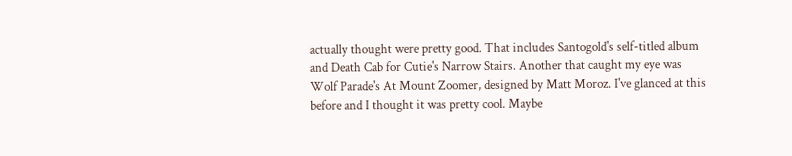actually thought were pretty good. That includes Santogold's self-titled album and Death Cab for Cutie's Narrow Stairs. Another that caught my eye was Wolf Parade's At Mount Zoomer, designed by Matt Moroz. I've glanced at this before and I thought it was pretty cool. Maybe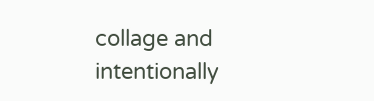collage and intentionally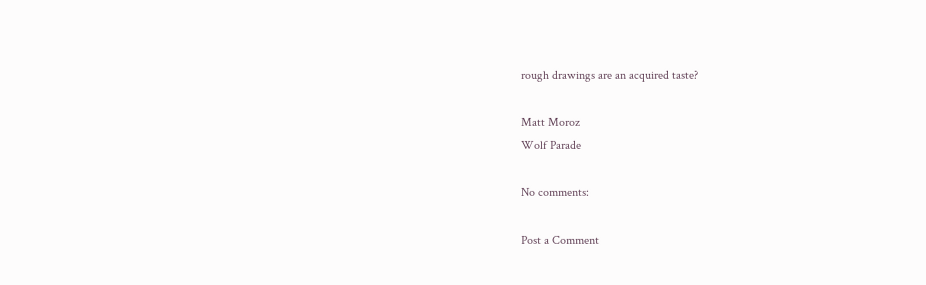rough drawings are an acquired taste?

Matt Moroz
Wolf Parade

No comments:

Post a Comment